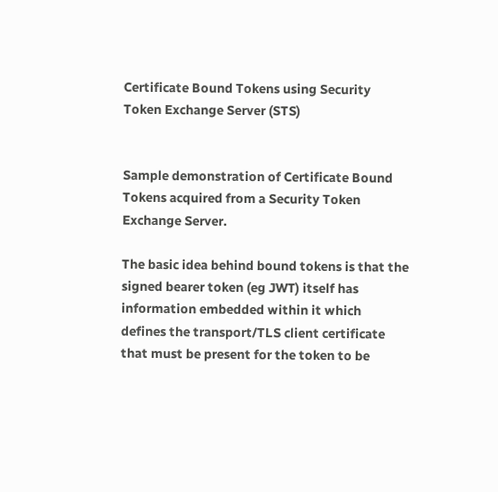Certificate Bound Tokens using Security Token Exchange Server (STS)


Sample demonstration of Certificate Bound Tokens acquired from a Security Token Exchange Server.

The basic idea behind bound tokens is that the signed bearer token (eg JWT) itself has information embedded within it which defines the transport/TLS client certificate that must be present for the token to be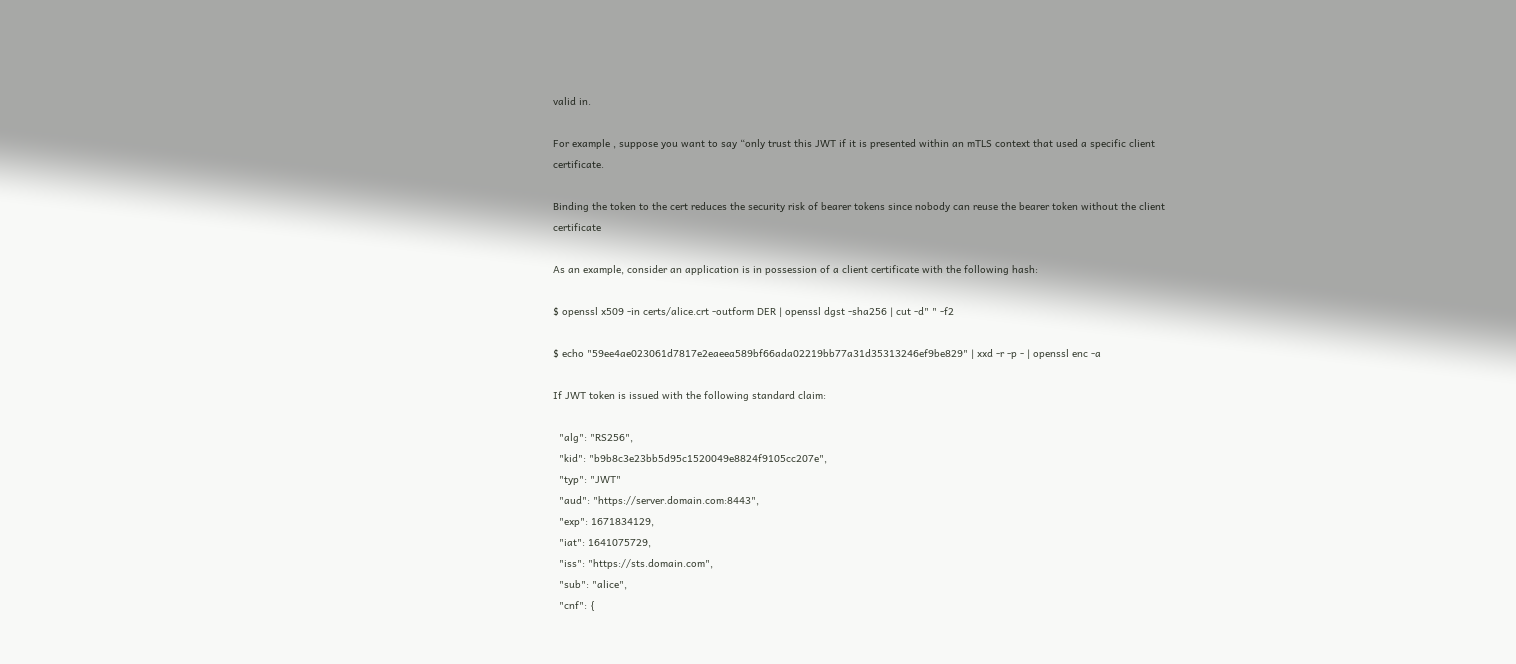valid in.

For example , suppose you want to say “only trust this JWT if it is presented within an mTLS context that used a specific client certificate.

Binding the token to the cert reduces the security risk of bearer tokens since nobody can reuse the bearer token without the client certificate

As an example, consider an application is in possession of a client certificate with the following hash:

$ openssl x509 -in certs/alice.crt -outform DER | openssl dgst -sha256 | cut -d" " -f2

$ echo "59ee4ae023061d7817e2eaeea589bf66ada02219bb77a31d35313246ef9be829" | xxd -r -p - | openssl enc -a

If JWT token is issued with the following standard claim:

  "alg": "RS256",
  "kid": "b9b8c3e23bb5d95c1520049e8824f9105cc207e",
  "typ": "JWT"
  "aud": "https://server.domain.com:8443",
  "exp": 1671834129,
  "iat": 1641075729,
  "iss": "https://sts.domain.com",
  "sub": "alice",
  "cnf": {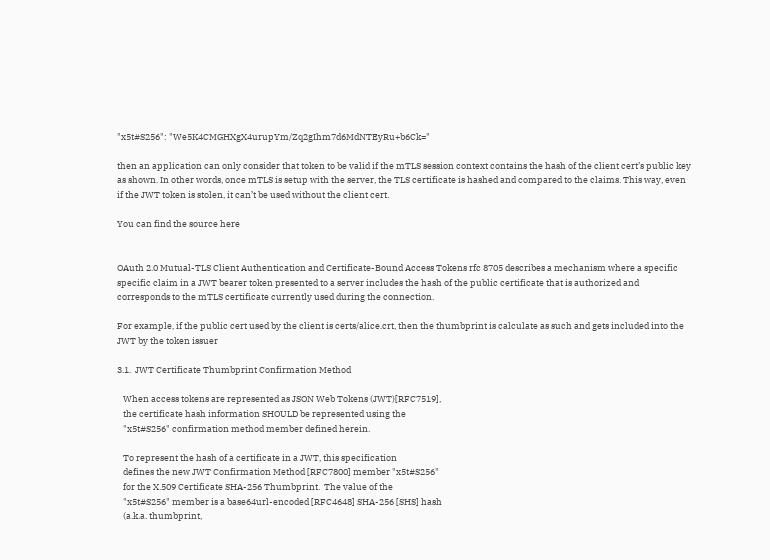"x5t#S256": "We5K4CMGHXgX4urupYm/Zq2gIhm7d6MdNTEyRu+b6Ck="

then an application can only consider that token to be valid if the mTLS session context contains the hash of the client cert’s public key as shown. In other words, once mTLS is setup with the server, the TLS certificate is hashed and compared to the claims. This way, even if the JWT token is stolen, it can’t be used without the client cert.

You can find the source here


OAuth 2.0 Mutual-TLS Client Authentication and Certificate-Bound Access Tokens rfc 8705 describes a mechanism where a specific specific claim in a JWT bearer token presented to a server includes the hash of the public certificate that is authorized and corresponds to the mTLS certificate currently used during the connection.

For example, if the public cert used by the client is certs/alice.crt, then the thumbprint is calculate as such and gets included into the JWT by the token issuer

3.1.  JWT Certificate Thumbprint Confirmation Method

   When access tokens are represented as JSON Web Tokens (JWT)[RFC7519],
   the certificate hash information SHOULD be represented using the
   "x5t#S256" confirmation method member defined herein.

   To represent the hash of a certificate in a JWT, this specification
   defines the new JWT Confirmation Method [RFC7800] member "x5t#S256"
   for the X.509 Certificate SHA-256 Thumbprint.  The value of the
   "x5t#S256" member is a base64url-encoded [RFC4648] SHA-256 [SHS] hash
   (a.k.a. thumbprint,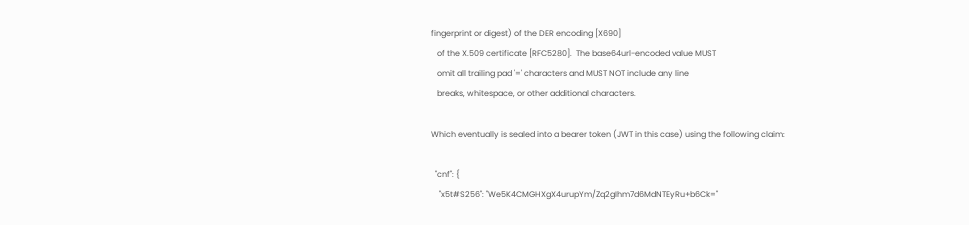fingerprint or digest) of the DER encoding [X690]
   of the X.509 certificate [RFC5280].  The base64url-encoded value MUST
   omit all trailing pad '=' characters and MUST NOT include any line
   breaks, whitespace, or other additional characters.

Which eventually is sealed into a bearer token (JWT in this case) using the following claim:

  "cnf": {
    "x5t#S256": "We5K4CMGHXgX4urupYm/Zq2gIhm7d6MdNTEyRu+b6Ck="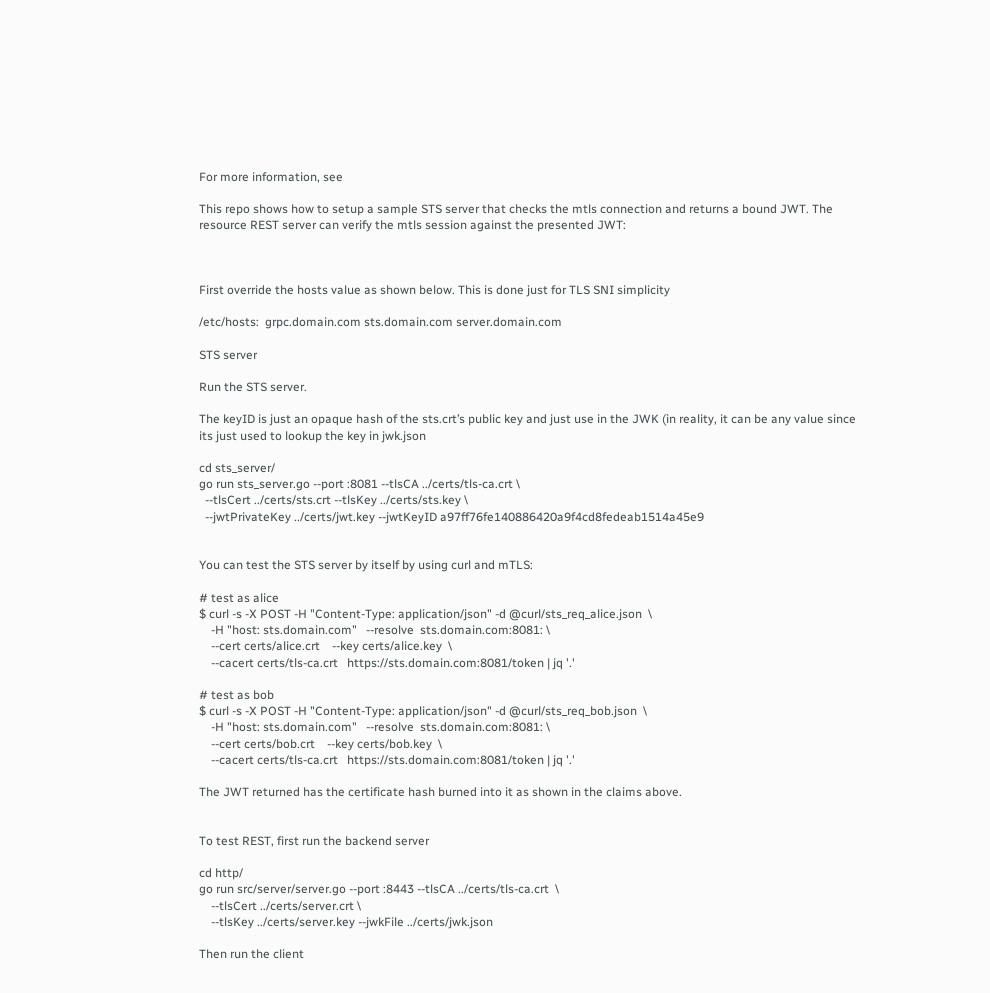For more information, see

This repo shows how to setup a sample STS server that checks the mtls connection and returns a bound JWT. The resource REST server can verify the mtls session against the presented JWT:



First override the hosts value as shown below. This is done just for TLS SNI simplicity

/etc/hosts:  grpc.domain.com sts.domain.com server.domain.com

STS server

Run the STS server.

The keyID is just an opaque hash of the sts.crt’s public key and just use in the JWK (in reality, it can be any value since its just used to lookup the key in jwk.json

cd sts_server/
go run sts_server.go --port :8081 --tlsCA ../certs/tls-ca.crt \
  --tlsCert ../certs/sts.crt --tlsKey ../certs/sts.key \
  --jwtPrivateKey ../certs/jwt.key --jwtKeyID a97ff76fe140886420a9f4cd8fedeab1514a45e9


You can test the STS server by itself by using curl and mTLS:

# test as alice
$ curl -s -X POST -H "Content-Type: application/json" -d @curl/sts_req_alice.json  \
    -H "host: sts.domain.com"   --resolve  sts.domain.com:8081: \
    --cert certs/alice.crt    --key certs/alice.key  \
    --cacert certs/tls-ca.crt   https://sts.domain.com:8081/token | jq '.'

# test as bob
$ curl -s -X POST -H "Content-Type: application/json" -d @curl/sts_req_bob.json  \
    -H "host: sts.domain.com"   --resolve  sts.domain.com:8081: \
    --cert certs/bob.crt    --key certs/bob.key  \
    --cacert certs/tls-ca.crt   https://sts.domain.com:8081/token | jq '.'

The JWT returned has the certificate hash burned into it as shown in the claims above.


To test REST, first run the backend server

cd http/
go run src/server/server.go --port :8443 --tlsCA ../certs/tls-ca.crt  \
    --tlsCert ../certs/server.crt \
    --tlsKey ../certs/server.key --jwkFile ../certs/jwk.json

Then run the client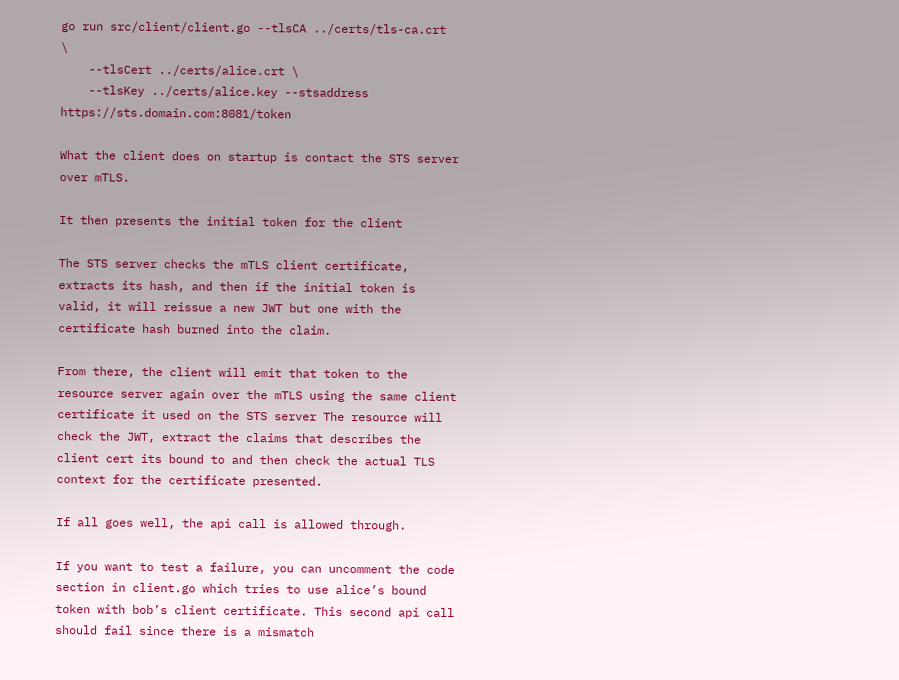go run src/client/client.go --tlsCA ../certs/tls-ca.crt  \
    --tlsCert ../certs/alice.crt \
    --tlsKey ../certs/alice.key --stsaddress https://sts.domain.com:8081/token

What the client does on startup is contact the STS server over mTLS.

It then presents the initial token for the client

The STS server checks the mTLS client certificate, extracts its hash, and then if the initial token is valid, it will reissue a new JWT but one with the certificate hash burned into the claim.

From there, the client will emit that token to the resource server again over the mTLS using the same client certificate it used on the STS server The resource will check the JWT, extract the claims that describes the client cert its bound to and then check the actual TLS context for the certificate presented.

If all goes well, the api call is allowed through.

If you want to test a failure, you can uncomment the code section in client.go which tries to use alice’s bound token with bob’s client certificate. This second api call should fail since there is a mismatch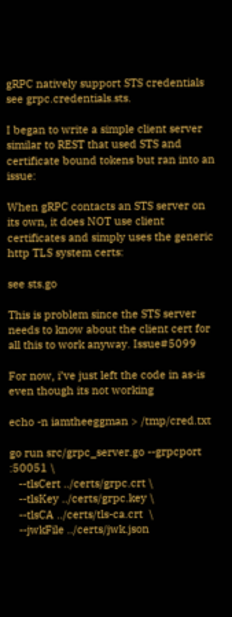gRPC natively support STS credentials see grpc.credentials.sts.

I began to write a simple client server similar to REST that used STS and certificate bound tokens but ran into an issue:

When gRPC contacts an STS server on its own, it does NOT use client certificates and simply uses the generic http TLS system certs:

see sts.go

This is problem since the STS server needs to know about the client cert for all this to work anyway. Issue#5099

For now, i’ve just left the code in as-is even though its not working

echo -n iamtheeggman > /tmp/cred.txt

go run src/grpc_server.go --grpcport :50051 \
   --tlsCert ../certs/grpc.crt \
   --tlsKey ../certs/grpc.key \
   --tlsCA ../certs/tls-ca.crt  \
   --jwkFile ../certs/jwk.json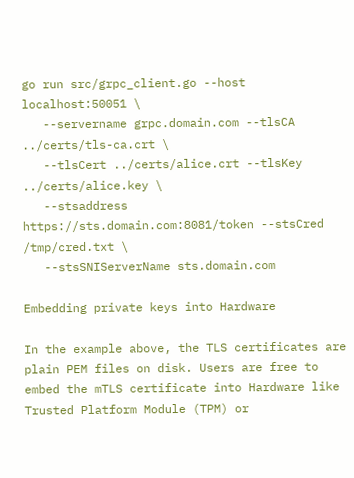go run src/grpc_client.go --host localhost:50051 \
   --servername grpc.domain.com --tlsCA ../certs/tls-ca.crt \
   --tlsCert ../certs/alice.crt --tlsKey ../certs/alice.key \
   --stsaddress https://sts.domain.com:8081/token --stsCred /tmp/cred.txt \
   --stsSNIServerName sts.domain.com

Embedding private keys into Hardware

In the example above, the TLS certificates are plain PEM files on disk. Users are free to embed the mTLS certificate into Hardware like Trusted Platform Module (TPM) or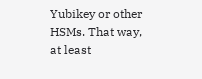Yubikey or other HSMs. That way, at least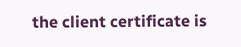the client certificate is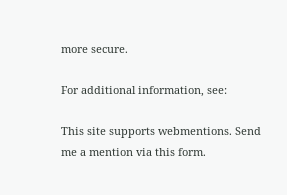more secure.

For additional information, see:

This site supports webmentions. Send me a mention via this form.